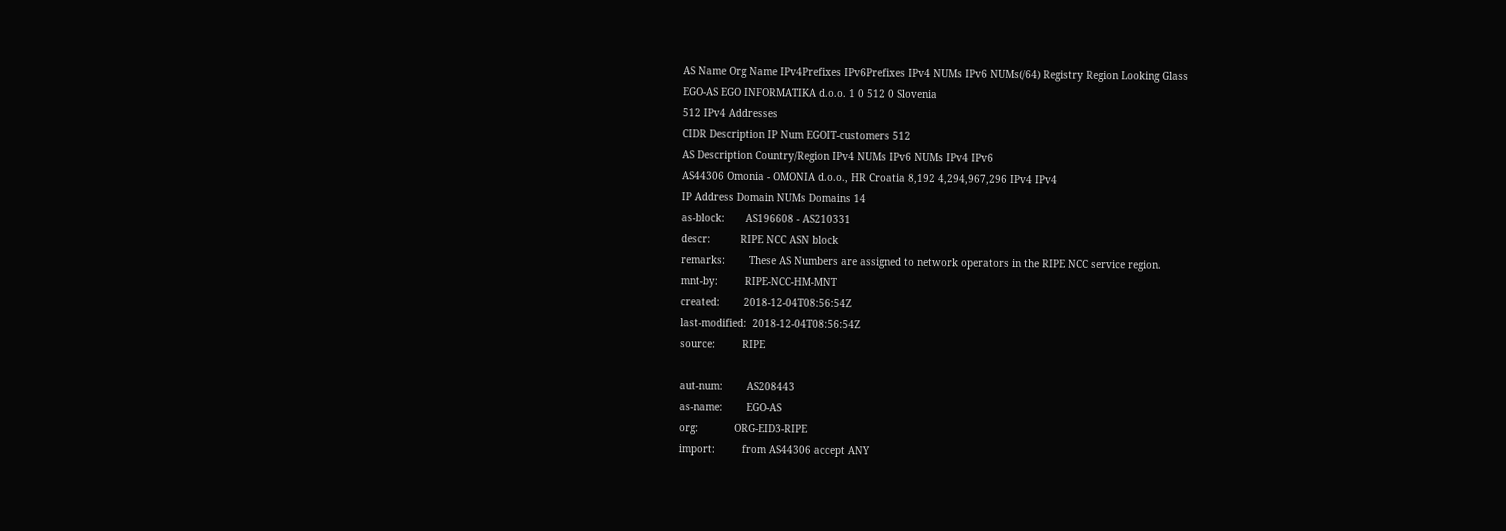AS Name Org Name IPv4Prefixes IPv6Prefixes IPv4 NUMs IPv6 NUMs(/64) Registry Region Looking Glass
EGO-AS EGO INFORMATIKA d.o.o. 1 0 512 0 Slovenia
512 IPv4 Addresses
CIDR Description IP Num EGOIT-customers 512
AS Description Country/Region IPv4 NUMs IPv6 NUMs IPv4 IPv6
AS44306 Omonia - OMONIA d.o.o., HR Croatia 8,192 4,294,967,296 IPv4 IPv4
IP Address Domain NUMs Domains 14
as-block:       AS196608 - AS210331
descr:          RIPE NCC ASN block
remarks:        These AS Numbers are assigned to network operators in the RIPE NCC service region.
mnt-by:         RIPE-NCC-HM-MNT
created:        2018-12-04T08:56:54Z
last-modified:  2018-12-04T08:56:54Z
source:         RIPE

aut-num:        AS208443
as-name:        EGO-AS
org:            ORG-EID3-RIPE
import:         from AS44306 accept ANY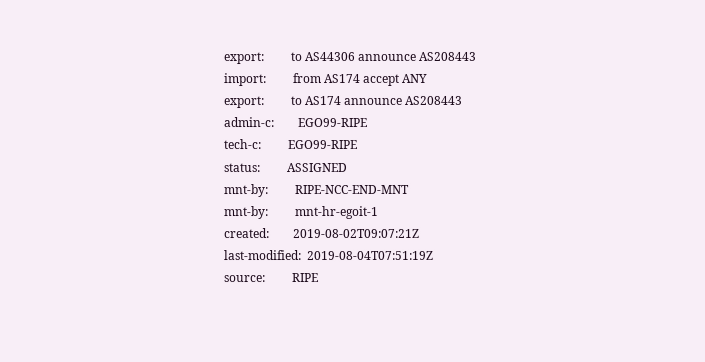export:         to AS44306 announce AS208443
import:         from AS174 accept ANY
export:         to AS174 announce AS208443
admin-c:        EGO99-RIPE
tech-c:         EGO99-RIPE
status:         ASSIGNED
mnt-by:         RIPE-NCC-END-MNT
mnt-by:         mnt-hr-egoit-1
created:        2019-08-02T09:07:21Z
last-modified:  2019-08-04T07:51:19Z
source:         RIPE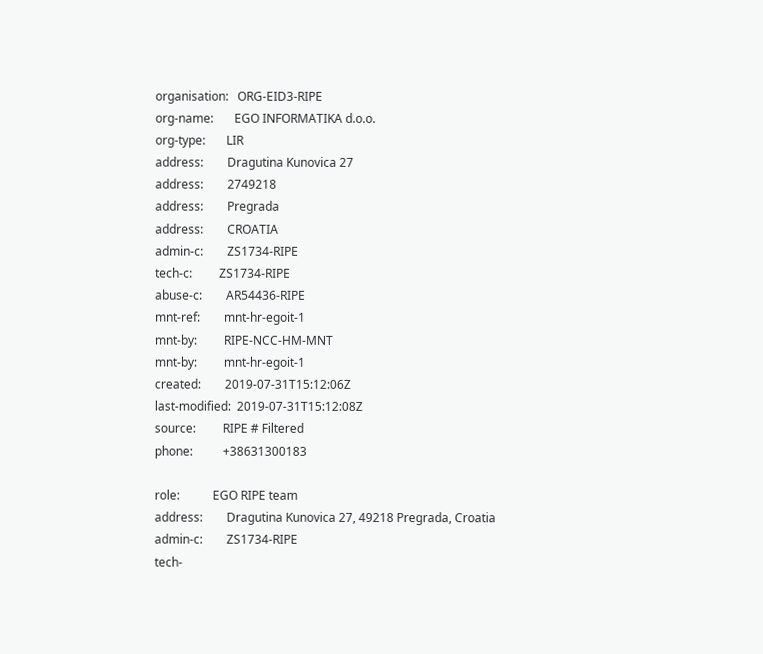organisation:   ORG-EID3-RIPE
org-name:       EGO INFORMATIKA d.o.o.
org-type:       LIR
address:        Dragutina Kunovica 27
address:        2749218
address:        Pregrada
address:        CROATIA
admin-c:        ZS1734-RIPE
tech-c:         ZS1734-RIPE
abuse-c:        AR54436-RIPE
mnt-ref:        mnt-hr-egoit-1
mnt-by:         RIPE-NCC-HM-MNT
mnt-by:         mnt-hr-egoit-1
created:        2019-07-31T15:12:06Z
last-modified:  2019-07-31T15:12:08Z
source:         RIPE # Filtered
phone:          +38631300183

role:           EGO RIPE team
address:        Dragutina Kunovica 27, 49218 Pregrada, Croatia
admin-c:        ZS1734-RIPE
tech-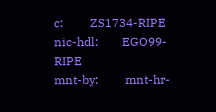c:         ZS1734-RIPE
nic-hdl:        EGO99-RIPE
mnt-by:         mnt-hr-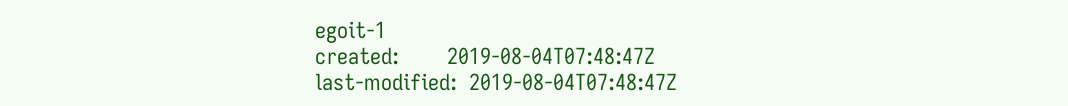egoit-1
created:        2019-08-04T07:48:47Z
last-modified:  2019-08-04T07:48:47Z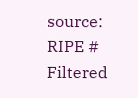source:         RIPE # Filtered